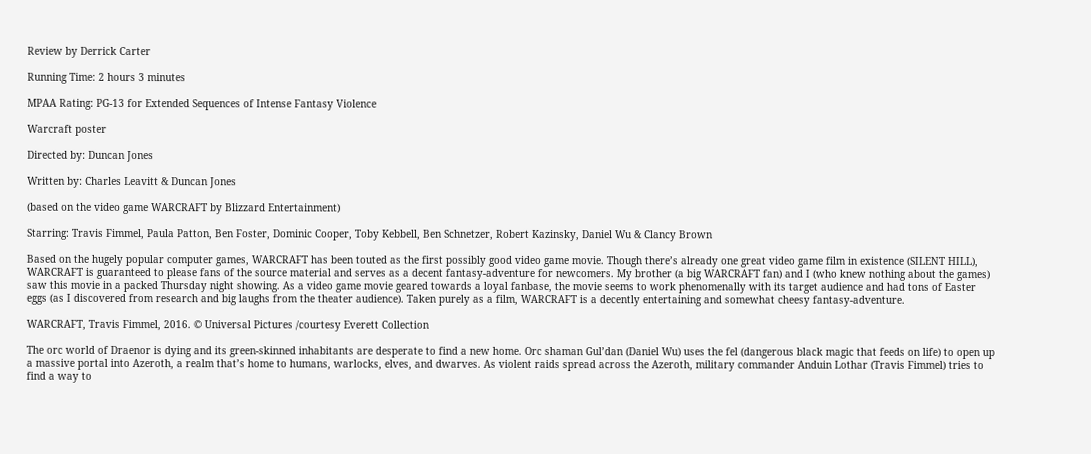Review by Derrick Carter

Running Time: 2 hours 3 minutes

MPAA Rating: PG-13 for Extended Sequences of Intense Fantasy Violence

Warcraft poster

Directed by: Duncan Jones

Written by: Charles Leavitt & Duncan Jones

(based on the video game WARCRAFT by Blizzard Entertainment)

Starring: Travis Fimmel, Paula Patton, Ben Foster, Dominic Cooper, Toby Kebbell, Ben Schnetzer, Robert Kazinsky, Daniel Wu & Clancy Brown

Based on the hugely popular computer games, WARCRAFT has been touted as the first possibly good video game movie. Though there’s already one great video game film in existence (SILENT HILL), WARCRAFT is guaranteed to please fans of the source material and serves as a decent fantasy-adventure for newcomers. My brother (a big WARCRAFT fan) and I (who knew nothing about the games) saw this movie in a packed Thursday night showing. As a video game movie geared towards a loyal fanbase, the movie seems to work phenomenally with its target audience and had tons of Easter eggs (as I discovered from research and big laughs from the theater audience). Taken purely as a film, WARCRAFT is a decently entertaining and somewhat cheesy fantasy-adventure.

WARCRAFT, Travis Fimmel, 2016. © Universal Pictures /courtesy Everett Collection

The orc world of Draenor is dying and its green-skinned inhabitants are desperate to find a new home. Orc shaman Gul’dan (Daniel Wu) uses the fel (dangerous black magic that feeds on life) to open up a massive portal into Azeroth, a realm that’s home to humans, warlocks, elves, and dwarves. As violent raids spread across the Azeroth, military commander Anduin Lothar (Travis Fimmel) tries to find a way to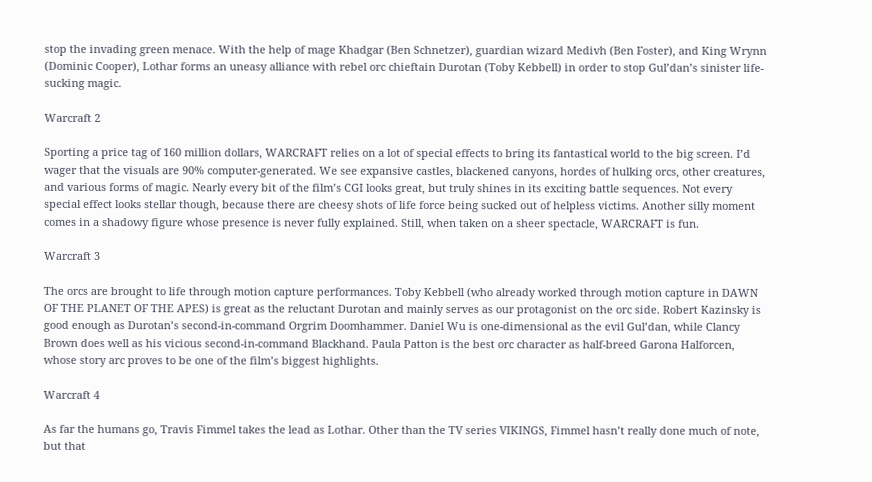stop the invading green menace. With the help of mage Khadgar (Ben Schnetzer), guardian wizard Medivh (Ben Foster), and King Wrynn (Dominic Cooper), Lothar forms an uneasy alliance with rebel orc chieftain Durotan (Toby Kebbell) in order to stop Gul’dan’s sinister life-sucking magic.

Warcraft 2

Sporting a price tag of 160 million dollars, WARCRAFT relies on a lot of special effects to bring its fantastical world to the big screen. I’d wager that the visuals are 90% computer-generated. We see expansive castles, blackened canyons, hordes of hulking orcs, other creatures, and various forms of magic. Nearly every bit of the film’s CGI looks great, but truly shines in its exciting battle sequences. Not every special effect looks stellar though, because there are cheesy shots of life force being sucked out of helpless victims. Another silly moment comes in a shadowy figure whose presence is never fully explained. Still, when taken on a sheer spectacle, WARCRAFT is fun.

Warcraft 3

The orcs are brought to life through motion capture performances. Toby Kebbell (who already worked through motion capture in DAWN OF THE PLANET OF THE APES) is great as the reluctant Durotan and mainly serves as our protagonist on the orc side. Robert Kazinsky is good enough as Durotan’s second-in-command Orgrim Doomhammer. Daniel Wu is one-dimensional as the evil Gul’dan, while Clancy Brown does well as his vicious second-in-command Blackhand. Paula Patton is the best orc character as half-breed Garona Halforcen, whose story arc proves to be one of the film’s biggest highlights.

Warcraft 4

As far the humans go, Travis Fimmel takes the lead as Lothar. Other than the TV series VIKINGS, Fimmel hasn’t really done much of note, but that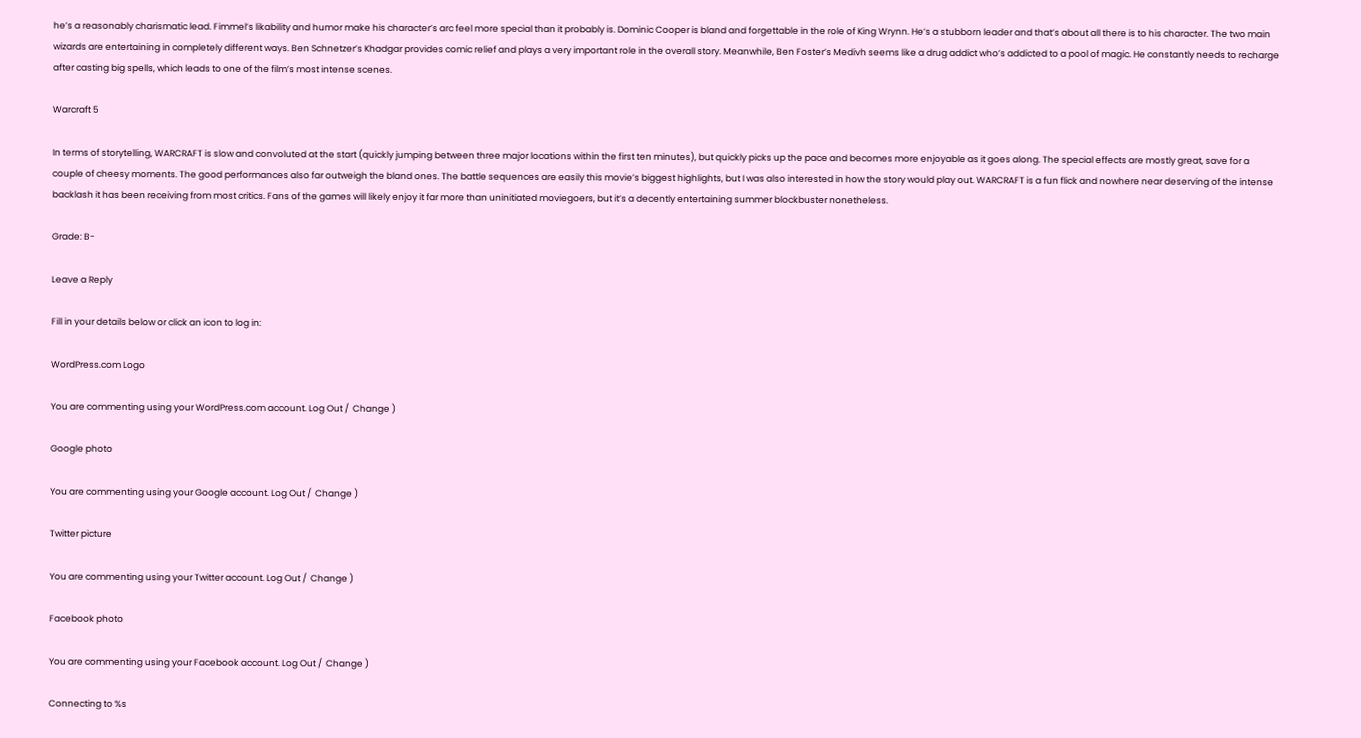he’s a reasonably charismatic lead. Fimmel’s likability and humor make his character’s arc feel more special than it probably is. Dominic Cooper is bland and forgettable in the role of King Wrynn. He’s a stubborn leader and that’s about all there is to his character. The two main wizards are entertaining in completely different ways. Ben Schnetzer’s Khadgar provides comic relief and plays a very important role in the overall story. Meanwhile, Ben Foster’s Medivh seems like a drug addict who’s addicted to a pool of magic. He constantly needs to recharge after casting big spells, which leads to one of the film’s most intense scenes.

Warcraft 5

In terms of storytelling, WARCRAFT is slow and convoluted at the start (quickly jumping between three major locations within the first ten minutes), but quickly picks up the pace and becomes more enjoyable as it goes along. The special effects are mostly great, save for a couple of cheesy moments. The good performances also far outweigh the bland ones. The battle sequences are easily this movie’s biggest highlights, but I was also interested in how the story would play out. WARCRAFT is a fun flick and nowhere near deserving of the intense backlash it has been receiving from most critics. Fans of the games will likely enjoy it far more than uninitiated moviegoers, but it’s a decently entertaining summer blockbuster nonetheless.

Grade: B-

Leave a Reply

Fill in your details below or click an icon to log in:

WordPress.com Logo

You are commenting using your WordPress.com account. Log Out /  Change )

Google photo

You are commenting using your Google account. Log Out /  Change )

Twitter picture

You are commenting using your Twitter account. Log Out /  Change )

Facebook photo

You are commenting using your Facebook account. Log Out /  Change )

Connecting to %s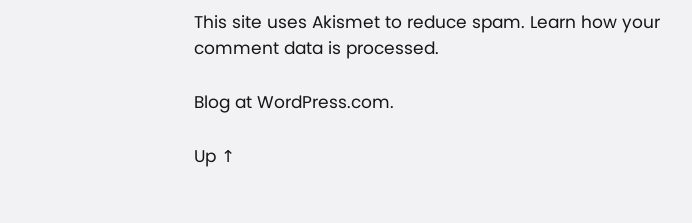This site uses Akismet to reduce spam. Learn how your comment data is processed.

Blog at WordPress.com.

Up ↑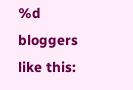%d bloggers like this: